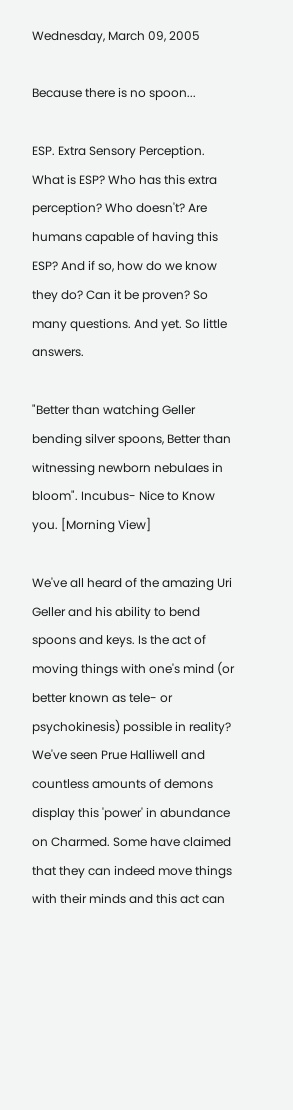Wednesday, March 09, 2005

Because there is no spoon...

ESP. Extra Sensory Perception. What is ESP? Who has this extra perception? Who doesn't? Are humans capable of having this ESP? And if so, how do we know they do? Can it be proven? So many questions. And yet. So little answers.

"Better than watching Geller bending silver spoons, Better than witnessing newborn nebulaes in bloom". Incubus- Nice to Know you. [Morning View]

We've all heard of the amazing Uri Geller and his ability to bend spoons and keys. Is the act of moving things with one's mind (or better known as tele- or psychokinesis) possible in reality? We've seen Prue Halliwell and countless amounts of demons display this 'power' in abundance on Charmed. Some have claimed that they can indeed move things with their minds and this act can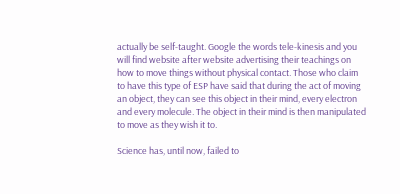actually be self-taught. Google the words tele-kinesis and you will find website after website advertising their teachings on how to move things without physical contact. Those who claim to have this type of ESP have said that during the act of moving an object, they can see this object in their mind, every electron and every molecule. The object in their mind is then manipulated to move as they wish it to.

Science has, until now, failed to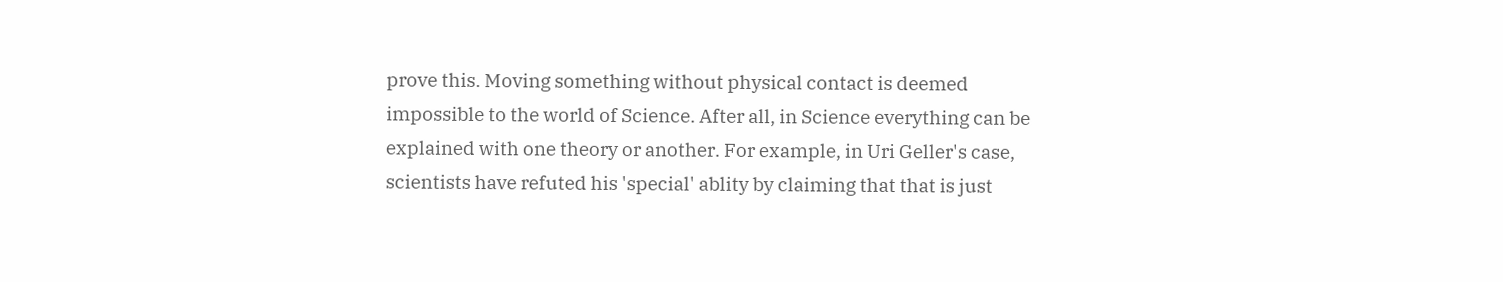prove this. Moving something without physical contact is deemed impossible to the world of Science. After all, in Science everything can be explained with one theory or another. For example, in Uri Geller's case, scientists have refuted his 'special' ablity by claiming that that is just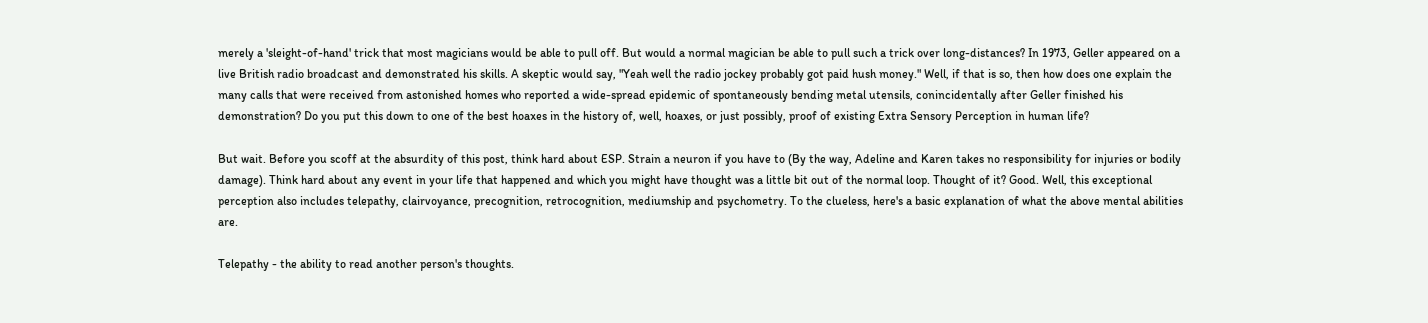merely a 'sleight-of-hand' trick that most magicians would be able to pull off. But would a normal magician be able to pull such a trick over long-distances? In 1973, Geller appeared on a live British radio broadcast and demonstrated his skills. A skeptic would say, "Yeah well the radio jockey probably got paid hush money." Well, if that is so, then how does one explain the many calls that were received from astonished homes who reported a wide-spread epidemic of spontaneously bending metal utensils, conincidentally after Geller finished his demonstration? Do you put this down to one of the best hoaxes in the history of, well, hoaxes, or just possibly, proof of existing Extra Sensory Perception in human life?

But wait. Before you scoff at the absurdity of this post, think hard about ESP. Strain a neuron if you have to (By the way, Adeline and Karen takes no responsibility for injuries or bodily damage). Think hard about any event in your life that happened and which you might have thought was a little bit out of the normal loop. Thought of it? Good. Well, this exceptional perception also includes telepathy, clairvoyance, precognition, retrocognition, mediumship and psychometry. To the clueless, here's a basic explanation of what the above mental abilities are.

Telepathy - the ability to read another person's thoughts.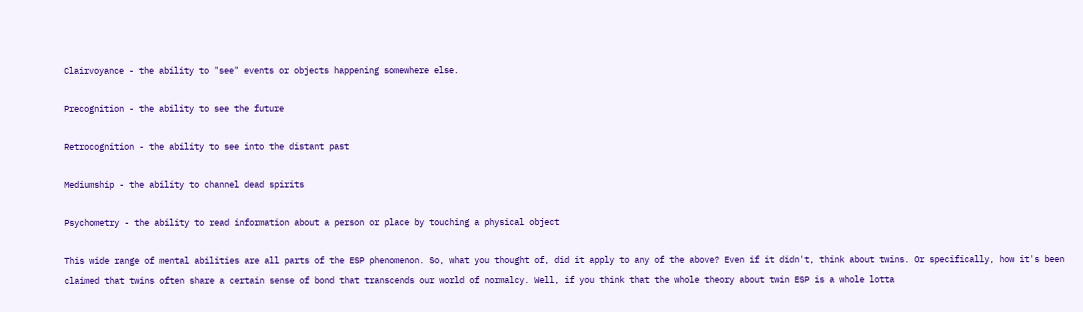Clairvoyance - the ability to "see" events or objects happening somewhere else.

Precognition - the ability to see the future

Retrocognition - the ability to see into the distant past

Mediumship - the ability to channel dead spirits

Psychometry - the ability to read information about a person or place by touching a physical object

This wide range of mental abilities are all parts of the ESP phenomenon. So, what you thought of, did it apply to any of the above? Even if it didn't, think about twins. Or specifically, how it's been claimed that twins often share a certain sense of bond that transcends our world of normalcy. Well, if you think that the whole theory about twin ESP is a whole lotta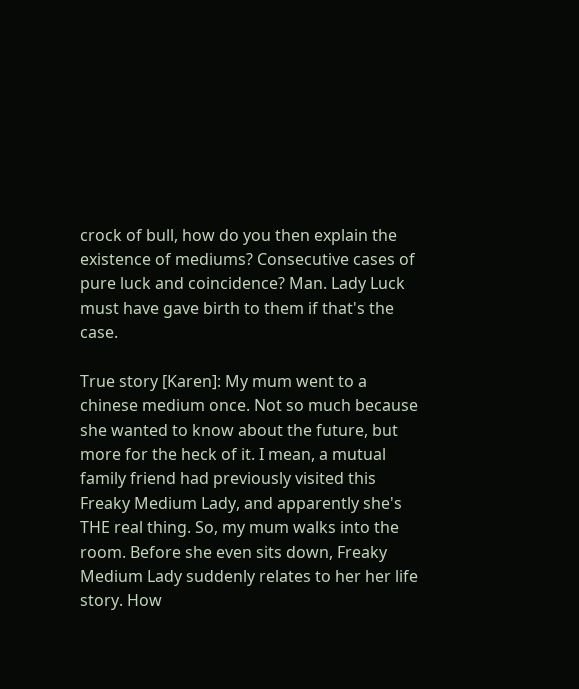crock of bull, how do you then explain the existence of mediums? Consecutive cases of pure luck and coincidence? Man. Lady Luck must have gave birth to them if that's the case.

True story [Karen]: My mum went to a chinese medium once. Not so much because she wanted to know about the future, but more for the heck of it. I mean, a mutual family friend had previously visited this Freaky Medium Lady, and apparently she's THE real thing. So, my mum walks into the room. Before she even sits down, Freaky Medium Lady suddenly relates to her her life story. How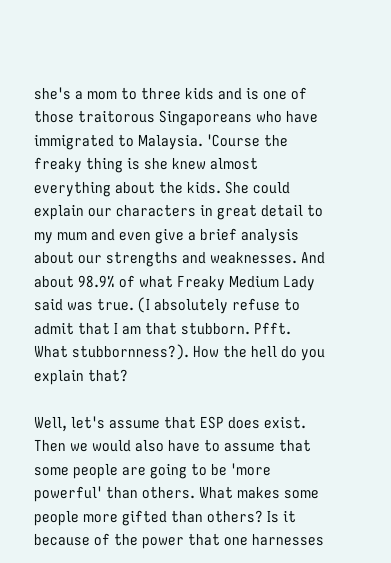she's a mom to three kids and is one of those traitorous Singaporeans who have immigrated to Malaysia. 'Course the freaky thing is she knew almost everything about the kids. She could explain our characters in great detail to my mum and even give a brief analysis about our strengths and weaknesses. And about 98.9% of what Freaky Medium Lady said was true. (I absolutely refuse to admit that I am that stubborn. Pfft. What stubbornness?). How the hell do you explain that?

Well, let's assume that ESP does exist. Then we would also have to assume that some people are going to be 'more powerful' than others. What makes some people more gifted than others? Is it because of the power that one harnesses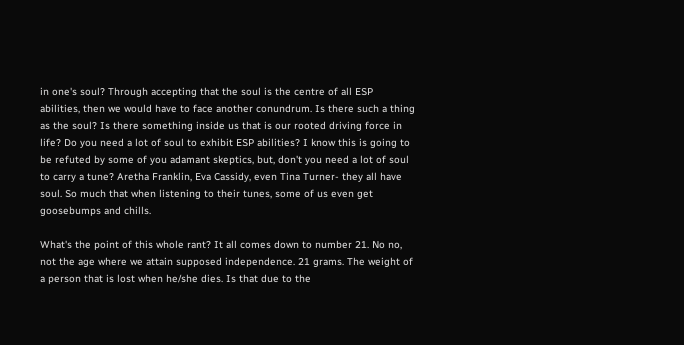in one's soul? Through accepting that the soul is the centre of all ESP abilities, then we would have to face another conundrum. Is there such a thing as the soul? Is there something inside us that is our rooted driving force in life? Do you need a lot of soul to exhibit ESP abilities? I know this is going to be refuted by some of you adamant skeptics, but, don't you need a lot of soul to carry a tune? Aretha Franklin, Eva Cassidy, even Tina Turner- they all have soul. So much that when listening to their tunes, some of us even get goosebumps and chills.

What's the point of this whole rant? It all comes down to number 21. No no, not the age where we attain supposed independence. 21 grams. The weight of a person that is lost when he/she dies. Is that due to the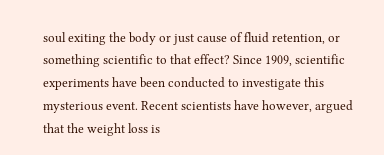soul exiting the body or just cause of fluid retention, or something scientific to that effect? Since 1909, scientific experiments have been conducted to investigate this mysterious event. Recent scientists have however, argued that the weight loss is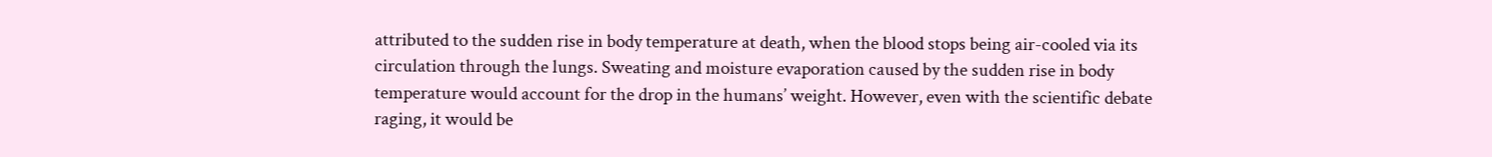attributed to the sudden rise in body temperature at death, when the blood stops being air-cooled via its circulation through the lungs. Sweating and moisture evaporation caused by the sudden rise in body temperature would account for the drop in the humans’ weight. However, even with the scientific debate raging, it would be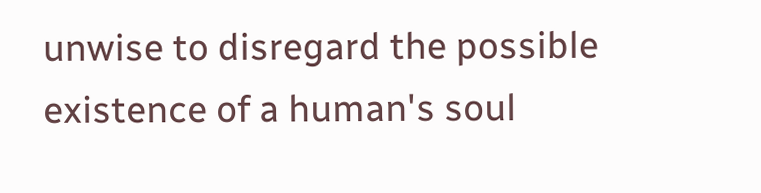unwise to disregard the possible existence of a human's soul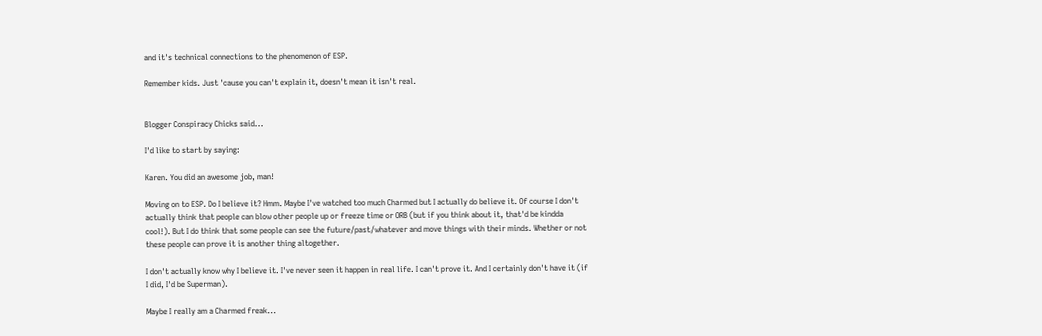and it's technical connections to the phenomenon of ESP.

Remember kids. Just 'cause you can't explain it, doesn't mean it isn't real.


Blogger Conspiracy Chicks said...

I'd like to start by saying:

Karen. You did an awesome job, man!

Moving on to ESP. Do I believe it? Hmm. Maybe I've watched too much Charmed but I actually do believe it. Of course I don't actually think that people can blow other people up or freeze time or ORB (but if you think about it, that'd be kindda cool!). But I do think that some people can see the future/past/whatever and move things with their minds. Whether or not these people can prove it is another thing altogether.

I don't actually know why I believe it. I've never seen it happen in real life. I can't prove it. And I certainly don't have it (if I did, I'd be Superman).

Maybe I really am a Charmed freak...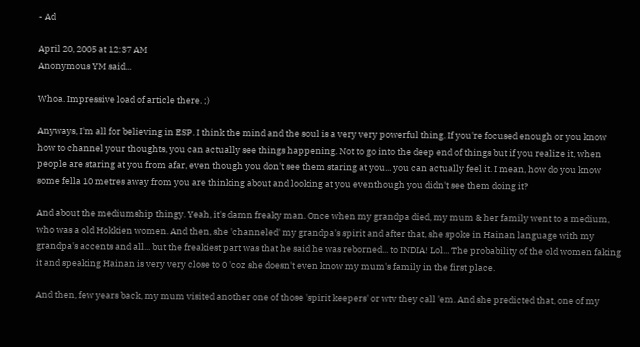- Ad

April 20, 2005 at 12:37 AM
Anonymous YM said...

Whoa. Impressive load of article there. ;)

Anyways, I'm all for believing in ESP. I think the mind and the soul is a very very powerful thing. If you're focused enough or you know how to channel your thoughts, you can actually see things happening. Not to go into the deep end of things but if you realize it, when people are staring at you from afar, even though you don't see them staring at you... you can actually feel it. I mean, how do you know some fella 10 metres away from you are thinking about and looking at you eventhough you didn't see them doing it?

And about the mediumship thingy. Yeah, it's damn freaky man. Once when my grandpa died, my mum & her family went to a medium, who was a old Hokkien women. And then, she 'channeled' my grandpa's spirit and after that, she spoke in Hainan language with my grandpa's accents and all... but the freakiest part was that he said he was reborned... to INDIA! Lol... The probability of the old women faking it and speaking Hainan is very very close to 0 'coz she doesn't even know my mum's family in the first place.

And then, few years back, my mum visited another one of those 'spirit keepers' or wtv they call 'em. And she predicted that, one of my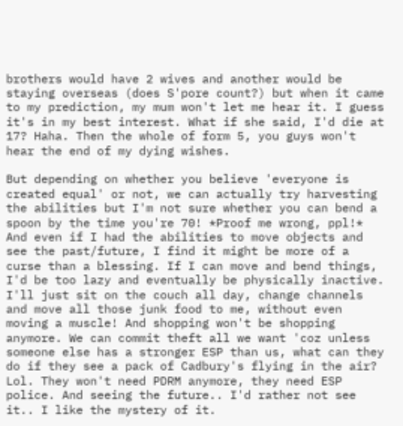brothers would have 2 wives and another would be staying overseas (does S'pore count?) but when it came to my prediction, my mum won't let me hear it. I guess it's in my best interest. What if she said, I'd die at 17? Haha. Then the whole of form 5, you guys won't hear the end of my dying wishes.

But depending on whether you believe 'everyone is created equal' or not, we can actually try harvesting the abilities but I'm not sure whether you can bend a spoon by the time you're 70! *Proof me wrong, ppl!* And even if I had the abilities to move objects and see the past/future, I find it might be more of a curse than a blessing. If I can move and bend things, I'd be too lazy and eventually be physically inactive. I'll just sit on the couch all day, change channels and move all those junk food to me, without even moving a muscle! And shopping won't be shopping anymore. We can commit theft all we want 'coz unless someone else has a stronger ESP than us, what can they do if they see a pack of Cadbury's flying in the air? Lol. They won't need PDRM anymore, they need ESP police. And seeing the future.. I'd rather not see it.. I like the mystery of it.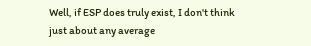Well, if ESP does truly exist, I don't think just about any average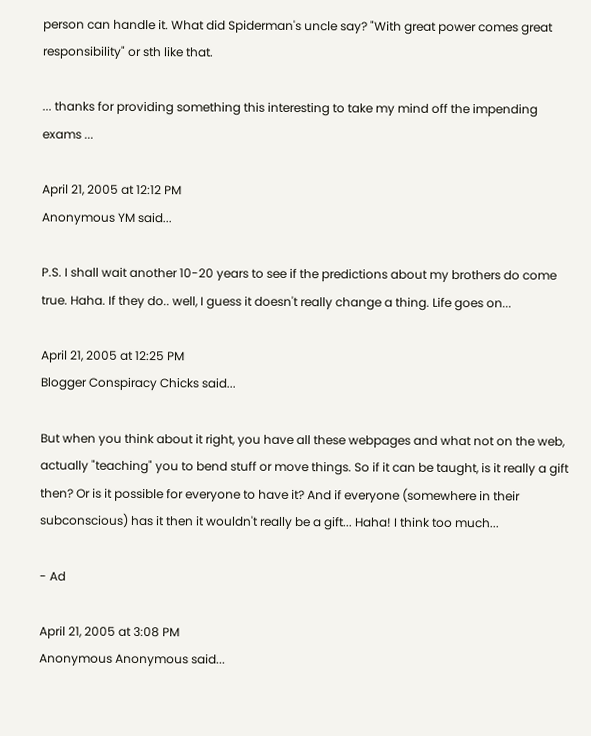person can handle it. What did Spiderman's uncle say? "With great power comes great responsibility" or sth like that.

... thanks for providing something this interesting to take my mind off the impending exams ...

April 21, 2005 at 12:12 PM
Anonymous YM said...

P.S. I shall wait another 10-20 years to see if the predictions about my brothers do come true. Haha. If they do.. well, I guess it doesn't really change a thing. Life goes on...

April 21, 2005 at 12:25 PM
Blogger Conspiracy Chicks said...

But when you think about it right, you have all these webpages and what not on the web, actually "teaching" you to bend stuff or move things. So if it can be taught, is it really a gift then? Or is it possible for everyone to have it? And if everyone (somewhere in their subconscious) has it then it wouldn't really be a gift... Haha! I think too much...

- Ad

April 21, 2005 at 3:08 PM
Anonymous Anonymous said...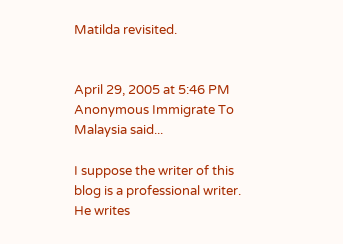Matilda revisited.


April 29, 2005 at 5:46 PM
Anonymous Immigrate To Malaysia said...

I suppose the writer of this blog is a professional writer. He writes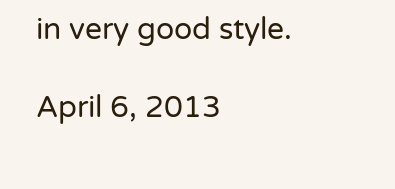in very good style.

April 6, 2013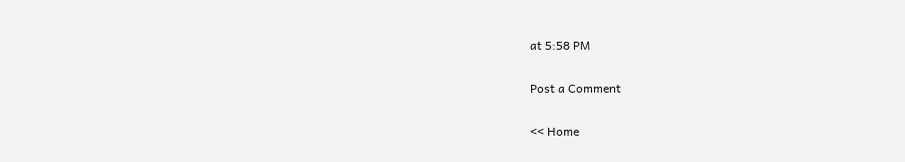at 5:58 PM

Post a Comment

<< Home